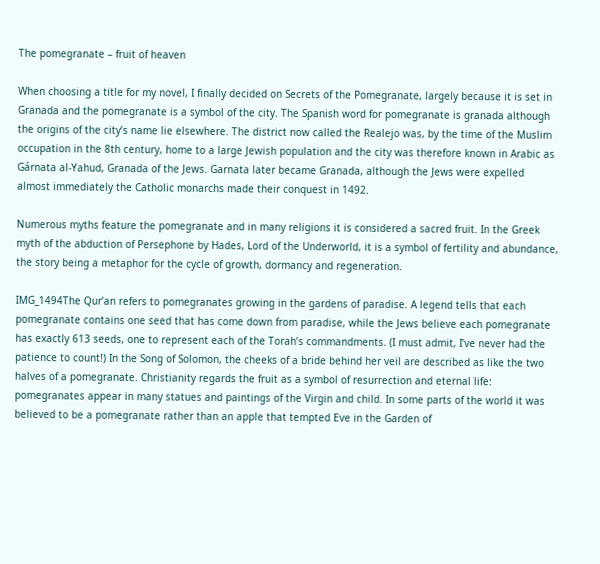The pomegranate – fruit of heaven

When choosing a title for my novel, I finally decided on Secrets of the Pomegranate, largely because it is set in Granada and the pomegranate is a symbol of the city. The Spanish word for pomegranate is granada although the origins of the city’s name lie elsewhere. The district now called the Realejo was, by the time of the Muslim occupation in the 8th century, home to a large Jewish population and the city was therefore known in Arabic as Gárnata al-Yahud, Granada of the Jews. Garnata later became Granada, although the Jews were expelled almost immediately the Catholic monarchs made their conquest in 1492.

Numerous myths feature the pomegranate and in many religions it is considered a sacred fruit. In the Greek myth of the abduction of Persephone by Hades, Lord of the Underworld, it is a symbol of fertility and abundance, the story being a metaphor for the cycle of growth, dormancy and regeneration.

IMG_1494The Qur’an refers to pomegranates growing in the gardens of paradise. A legend tells that each pomegranate contains one seed that has come down from paradise, while the Jews believe each pomegranate has exactly 613 seeds, one to represent each of the Torah’s commandments. (I must admit, I’ve never had the patience to count!) In the Song of Solomon, the cheeks of a bride behind her veil are described as like the two halves of a pomegranate. Christianity regards the fruit as a symbol of resurrection and eternal life: pomegranates appear in many statues and paintings of the Virgin and child. In some parts of the world it was believed to be a pomegranate rather than an apple that tempted Eve in the Garden of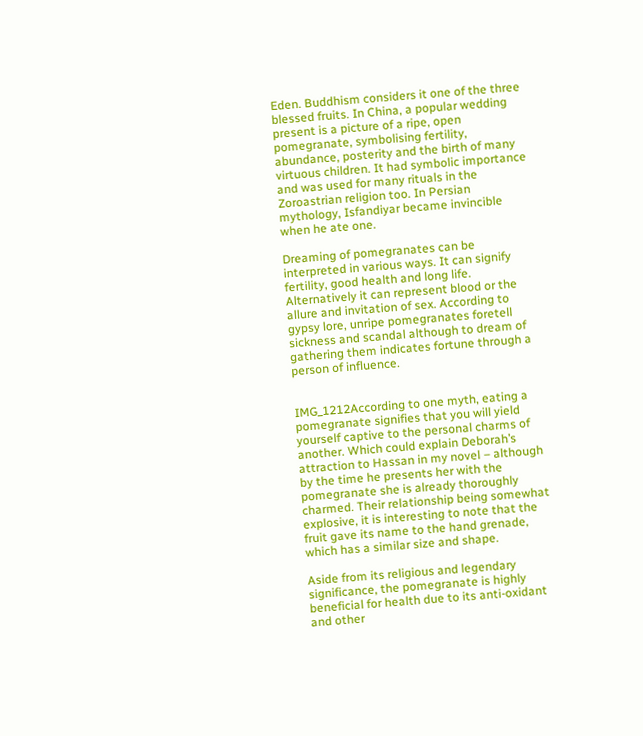Eden. Buddhism considers it one of the three blessed fruits. In China, a popular wedding present is a picture of a ripe, open pomegranate, symbolising fertility, abundance, posterity and the birth of many virtuous children. It had symbolic importance and was used for many rituals in the Zoroastrian religion too. In Persian mythology, Isfandiyar became invincible when he ate one.

Dreaming of pomegranates can be interpreted in various ways. It can signify fertility, good health and long life. Alternatively it can represent blood or the allure and invitation of sex. According to gypsy lore, unripe pomegranates foretell sickness and scandal although to dream of gathering them indicates fortune through a person of influence.


IMG_1212According to one myth, eating a pomegranate signifies that you will yield yourself captive to the personal charms of another. Which could explain Deborah’s attraction to Hassan in my novel – although by the time he presents her with the pomegranate she is already thoroughly charmed. Their relationship being somewhat explosive, it is interesting to note that the fruit gave its name to the hand grenade, which has a similar size and shape.

Aside from its religious and legendary significance, the pomegranate is highly beneficial for health due to its anti-oxidant and other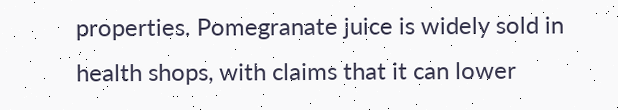properties. Pomegranate juice is widely sold in health shops, with claims that it can lower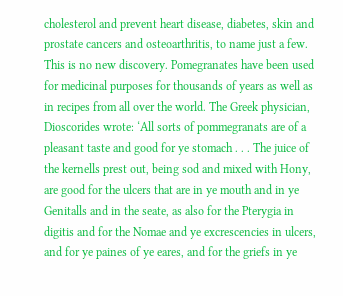cholesterol and prevent heart disease, diabetes, skin and prostate cancers and osteoarthritis, to name just a few. This is no new discovery. Pomegranates have been used for medicinal purposes for thousands of years as well as in recipes from all over the world. The Greek physician, Dioscorides wrote: ‘All sorts of pommegranats are of a pleasant taste and good for ye stomach . . . The juice of the kernells prest out, being sod and mixed with Hony, are good for the ulcers that are in ye mouth and in ye Genitalls and in the seate, as also for the Pterygia in digitis and for the Nomae and ye excrescencies in ulcers, and for ye paines of ye eares, and for the griefs in ye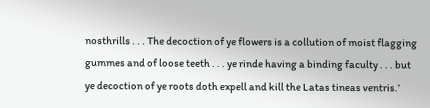nosthrills . . . The decoction of ye flowers is a collution of moist flagging gummes and of loose teeth . . . ye rinde having a binding faculty . . . but ye decoction of ye roots doth expell and kill the Latas tineas ventris.’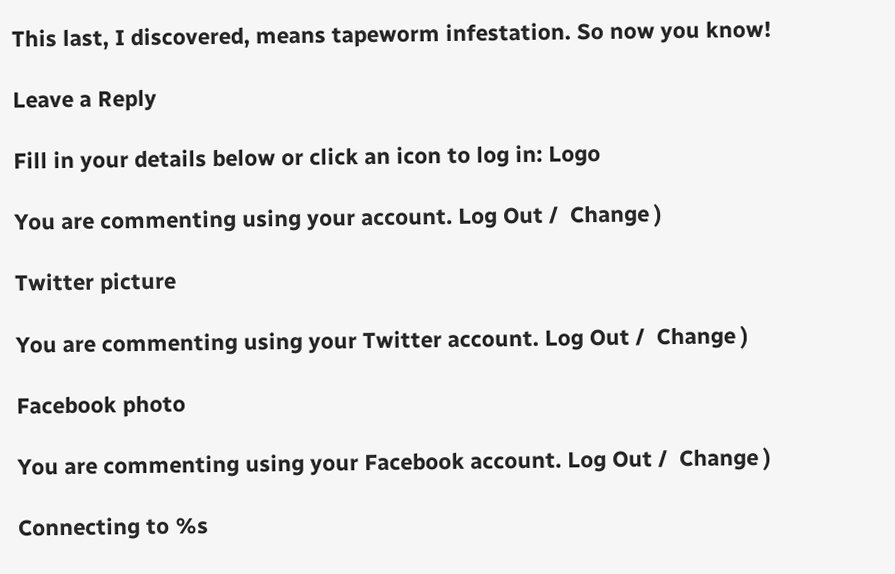This last, I discovered, means tapeworm infestation. So now you know!

Leave a Reply

Fill in your details below or click an icon to log in: Logo

You are commenting using your account. Log Out /  Change )

Twitter picture

You are commenting using your Twitter account. Log Out /  Change )

Facebook photo

You are commenting using your Facebook account. Log Out /  Change )

Connecting to %s